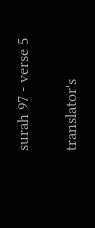surah 97 - verse 5

translator's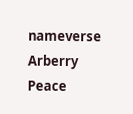nameverse
Arberry Peace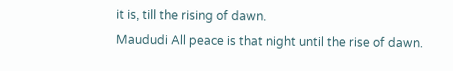it is, till the rising of dawn.
Maududi All peace is that night until the rise of dawn.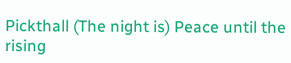Pickthall (The night is) Peace until the rising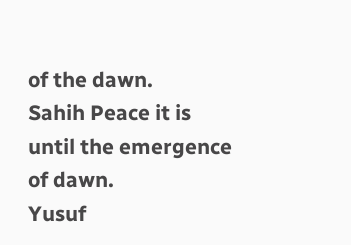of the dawn.
Sahih Peace it is until the emergence of dawn.
Yusuf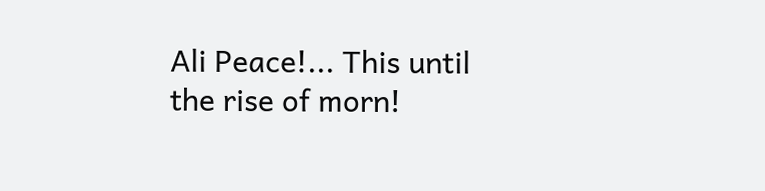Ali Peace!... This until the rise of morn!